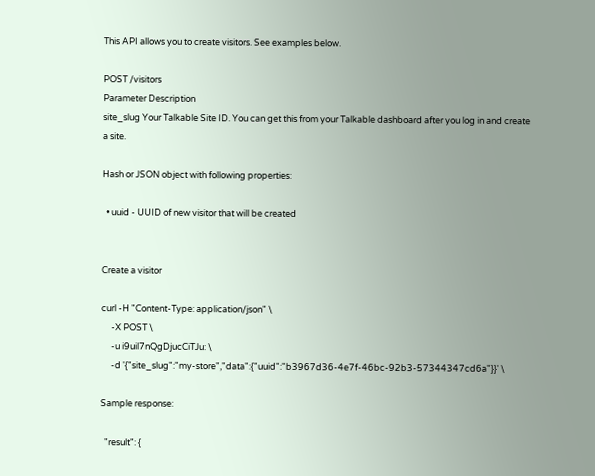This API allows you to create visitors. See examples below.

POST /visitors
Parameter Description
site_slug Your Talkable Site ID. You can get this from your Talkable dashboard after you log in and create a site.

Hash or JSON object with following properties:

  • uuid - UUID of new visitor that will be created


Create a visitor

curl -H "Content-Type: application/json" \
     -X POST \
     -u i9uil7nQgDjucCiTJu: \
     -d '{"site_slug":"my-store","data":{"uuid":"b3967d36-4e7f-46bc-92b3-57344347cd6a"}}' \

Sample response:

  "result": {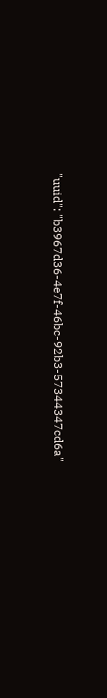"uuid": "b3967d36-4e7f-46bc-92b3-57344347cd6a"